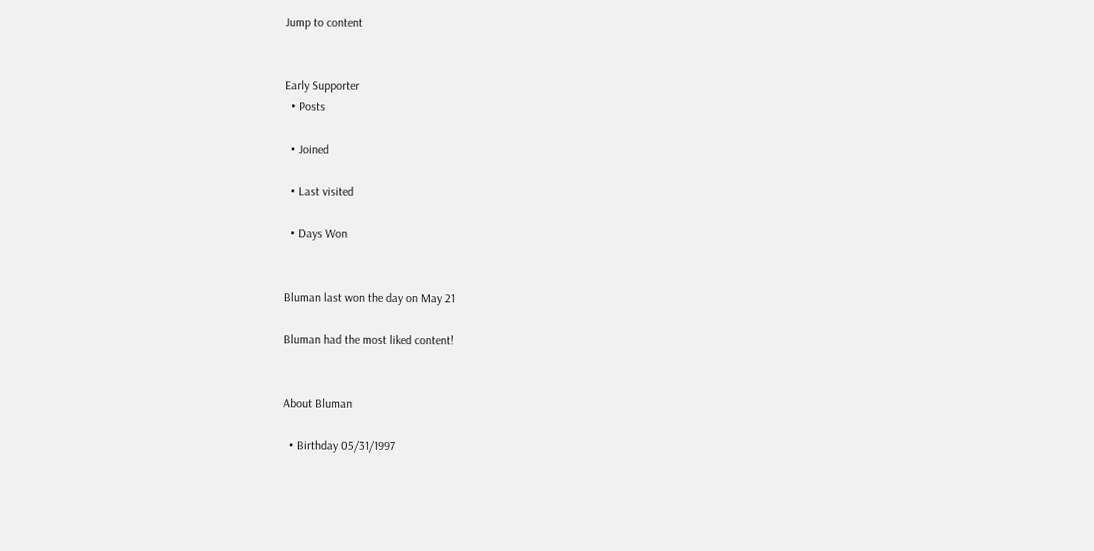Jump to content


Early Supporter
  • Posts

  • Joined

  • Last visited

  • Days Won


Bluman last won the day on May 21

Bluman had the most liked content!


About Bluman

  • Birthday 05/31/1997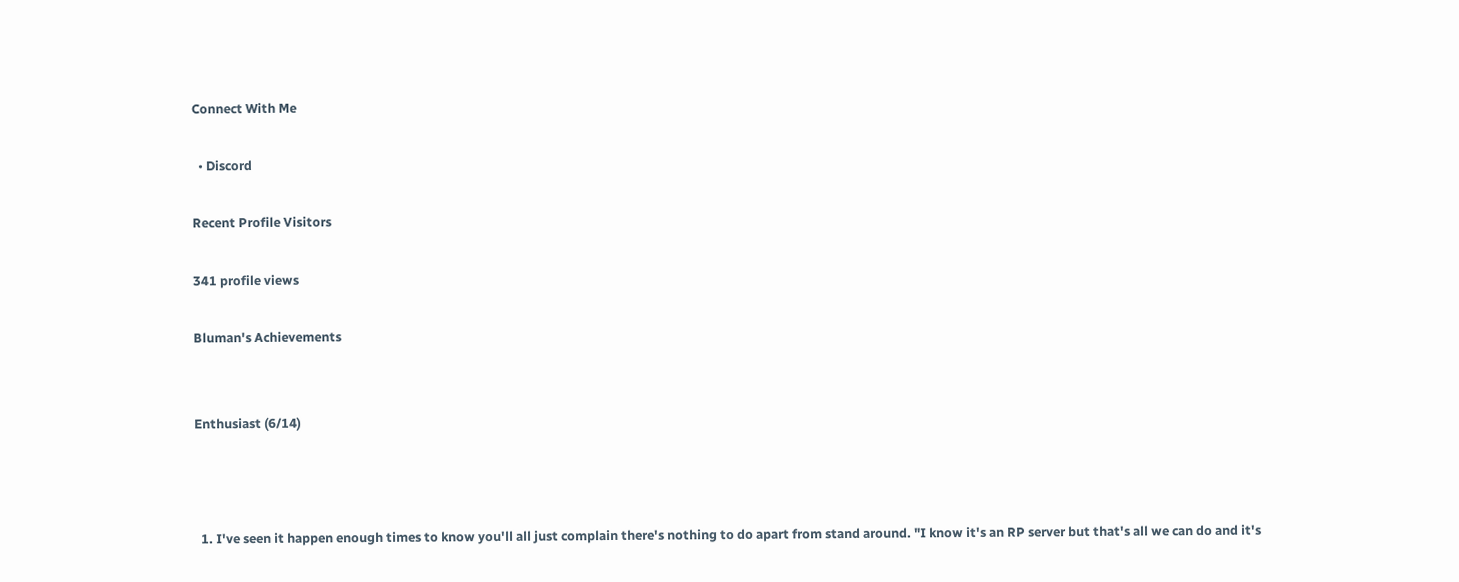Connect With Me

  • Discord

Recent Profile Visitors

341 profile views

Bluman's Achievements


Enthusiast (6/14)



  1. I've seen it happen enough times to know you'll all just complain there's nothing to do apart from stand around. "I know it's an RP server but that's all we can do and it's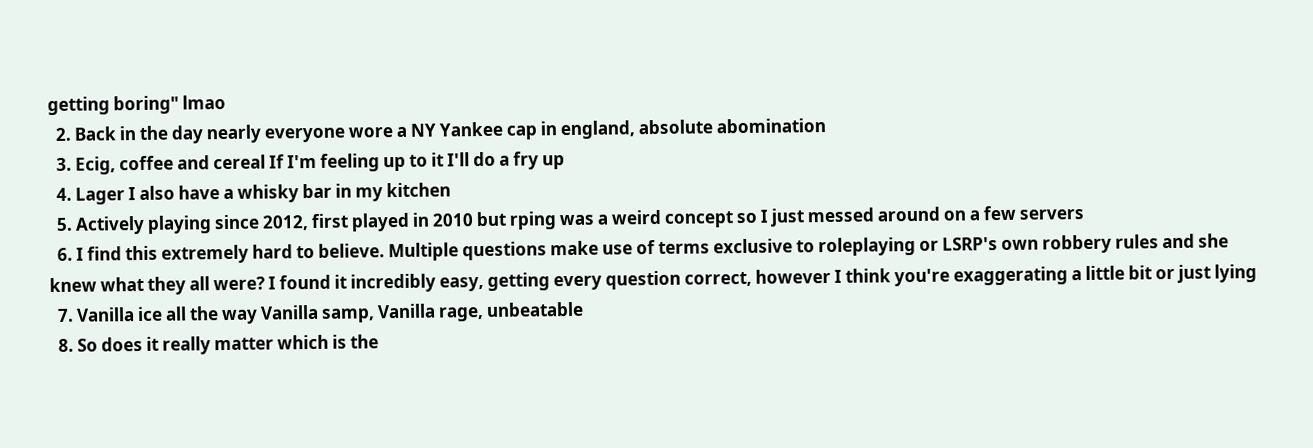getting boring" lmao
  2. Back in the day nearly everyone wore a NY Yankee cap in england, absolute abomination
  3. Ecig, coffee and cereal If I'm feeling up to it I'll do a fry up
  4. Lager I also have a whisky bar in my kitchen
  5. Actively playing since 2012, first played in 2010 but rping was a weird concept so I just messed around on a few servers
  6. I find this extremely hard to believe. Multiple questions make use of terms exclusive to roleplaying or LSRP's own robbery rules and she knew what they all were? I found it incredibly easy, getting every question correct, however I think you're exaggerating a little bit or just lying
  7. Vanilla ice all the way Vanilla samp, Vanilla rage, unbeatable
  8. So does it really matter which is the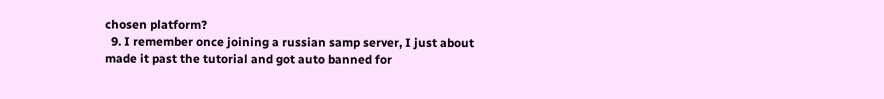chosen platform?
  9. I remember once joining a russian samp server, I just about made it past the tutorial and got auto banned for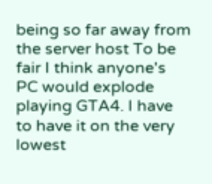being so far away from the server host To be fair I think anyone's PC would explode playing GTA4. I have to have it on the very lowest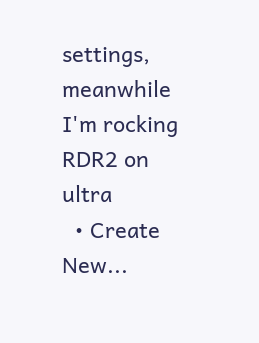settings, meanwhile I'm rocking RDR2 on ultra
  • Create New...